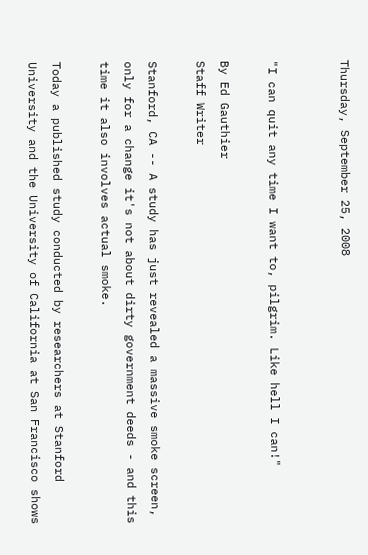Thursday, September 25, 2008


"I can quit any time I want to, pilgrim. Like hell I can!"

By Ed Gauthier
Staff Writer

Stanford, CA -- A study has just revealed a massive smoke screen, only for a change it's not about dirty government deeds - and this time it also involves actual smoke.

Today a published study conducted by researchers at Stanford University and the University of California at San Francisco shows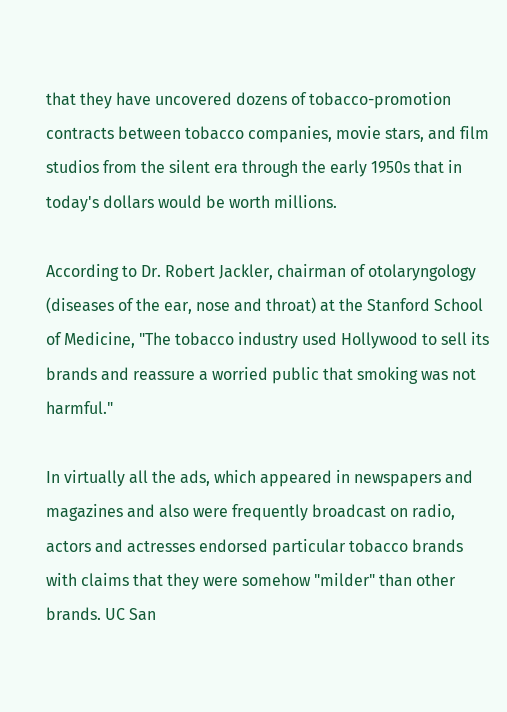that they have uncovered dozens of tobacco-promotion contracts between tobacco companies, movie stars, and film studios from the silent era through the early 1950s that in today's dollars would be worth millions.

According to Dr. Robert Jackler, chairman of otolaryngology (diseases of the ear, nose and throat) at the Stanford School of Medicine, "The tobacco industry used Hollywood to sell its brands and reassure a worried public that smoking was not harmful."

In virtually all the ads, which appeared in newspapers and magazines and also were frequently broadcast on radio, actors and actresses endorsed particular tobacco brands with claims that they were somehow "milder" than other brands. UC San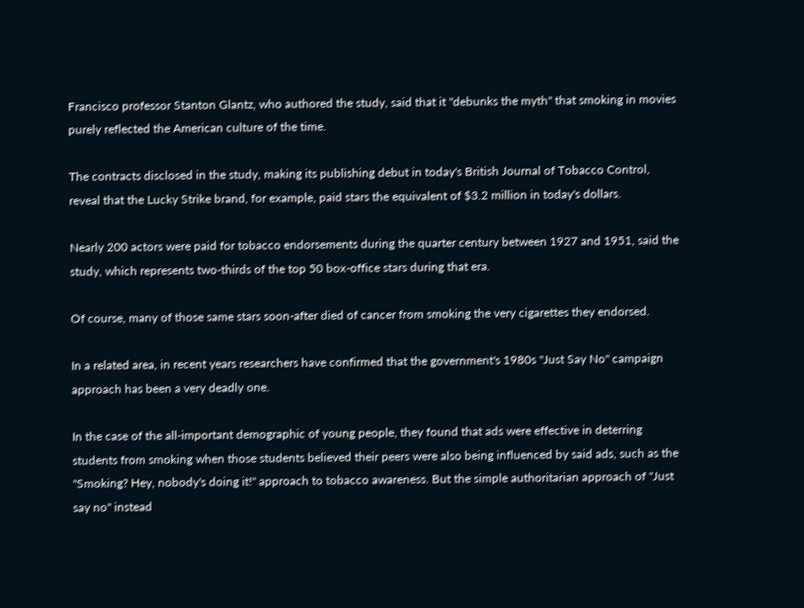Francisco professor Stanton Glantz, who authored the study, said that it "debunks the myth" that smoking in movies purely reflected the American culture of the time.

The contracts disclosed in the study, making its publishing debut in today's British Journal of Tobacco Control, reveal that the Lucky Strike brand, for example, paid stars the equivalent of $3.2 million in today's dollars.

Nearly 200 actors were paid for tobacco endorsements during the quarter century between 1927 and 1951, said the study, which represents two-thirds of the top 50 box-office stars during that era.

Of course, many of those same stars soon-after died of cancer from smoking the very cigarettes they endorsed.

In a related area, in recent years researchers have confirmed that the government's 1980s "Just Say No" campaign approach has been a very deadly one.

In the case of the all-important demographic of young people, they found that ads were effective in deterring students from smoking when those students believed their peers were also being influenced by said ads, such as the "Smoking? Hey, nobody's doing it!" approach to tobacco awareness. But the simple authoritarian approach of "Just say no" instead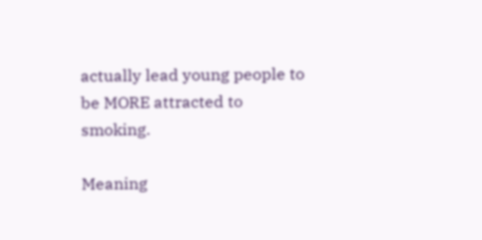actually lead young people to be MORE attracted to smoking.

Meaning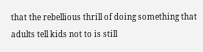that the rebellious thrill of doing something that adults tell kids not to is still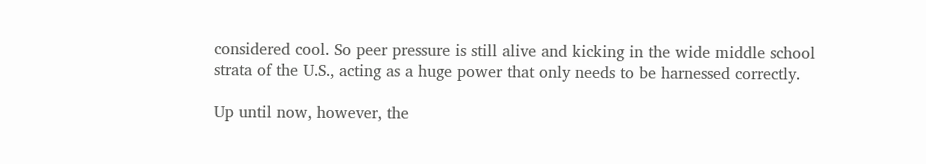considered cool. So peer pressure is still alive and kicking in the wide middle school strata of the U.S., acting as a huge power that only needs to be harnessed correctly.

Up until now, however, the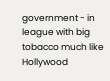government - in league with big tobacco much like Hollywood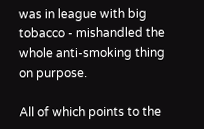was in league with big tobacco - mishandled the whole anti-smoking thing on purpose.

All of which points to the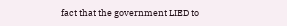fact that the government LIED to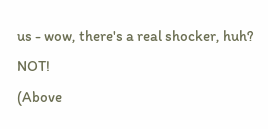us - wow, there's a real shocker, huh? NOT!
(Above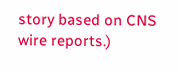story based on CNS wire reports.)